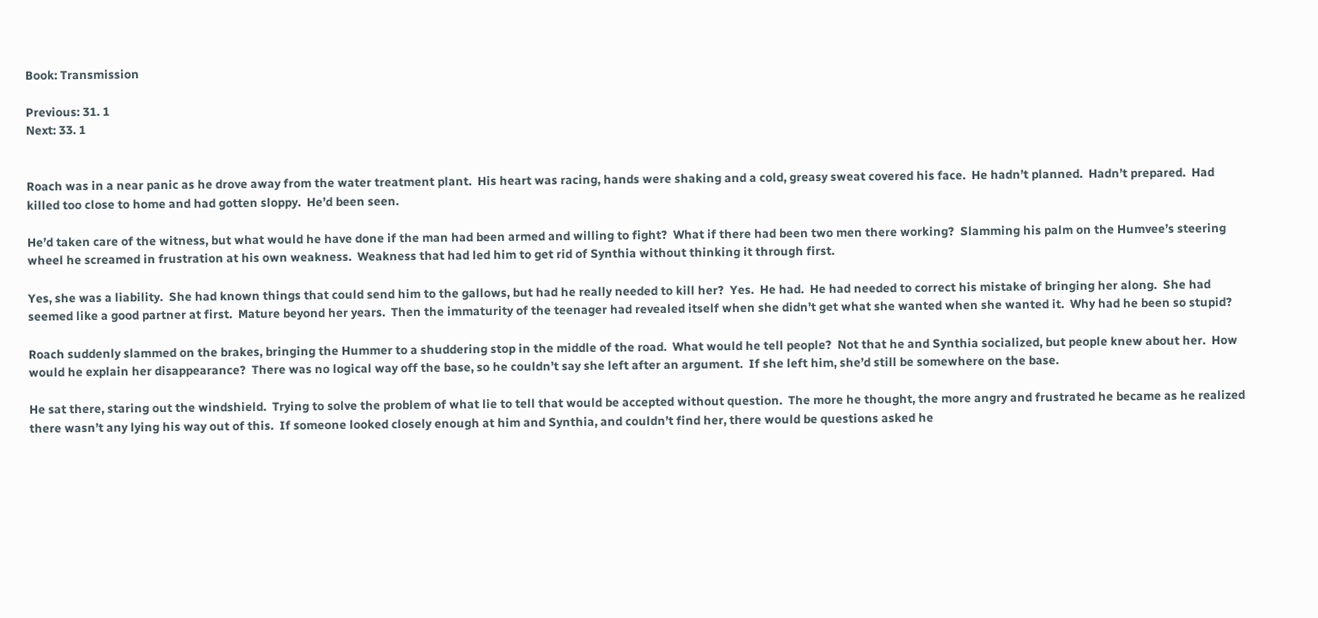Book: Transmission

Previous: 31. 1
Next: 33. 1


Roach was in a near panic as he drove away from the water treatment plant.  His heart was racing, hands were shaking and a cold, greasy sweat covered his face.  He hadn’t planned.  Hadn’t prepared.  Had killed too close to home and had gotten sloppy.  He’d been seen.

He’d taken care of the witness, but what would he have done if the man had been armed and willing to fight?  What if there had been two men there working?  Slamming his palm on the Humvee’s steering wheel he screamed in frustration at his own weakness.  Weakness that had led him to get rid of Synthia without thinking it through first.

Yes, she was a liability.  She had known things that could send him to the gallows, but had he really needed to kill her?  Yes.  He had.  He had needed to correct his mistake of bringing her along.  She had seemed like a good partner at first.  Mature beyond her years.  Then the immaturity of the teenager had revealed itself when she didn’t get what she wanted when she wanted it.  Why had he been so stupid?

Roach suddenly slammed on the brakes, bringing the Hummer to a shuddering stop in the middle of the road.  What would he tell people?  Not that he and Synthia socialized, but people knew about her.  How would he explain her disappearance?  There was no logical way off the base, so he couldn’t say she left after an argument.  If she left him, she’d still be somewhere on the base.

He sat there, staring out the windshield.  Trying to solve the problem of what lie to tell that would be accepted without question.  The more he thought, the more angry and frustrated he became as he realized there wasn’t any lying his way out of this.  If someone looked closely enough at him and Synthia, and couldn’t find her, there would be questions asked he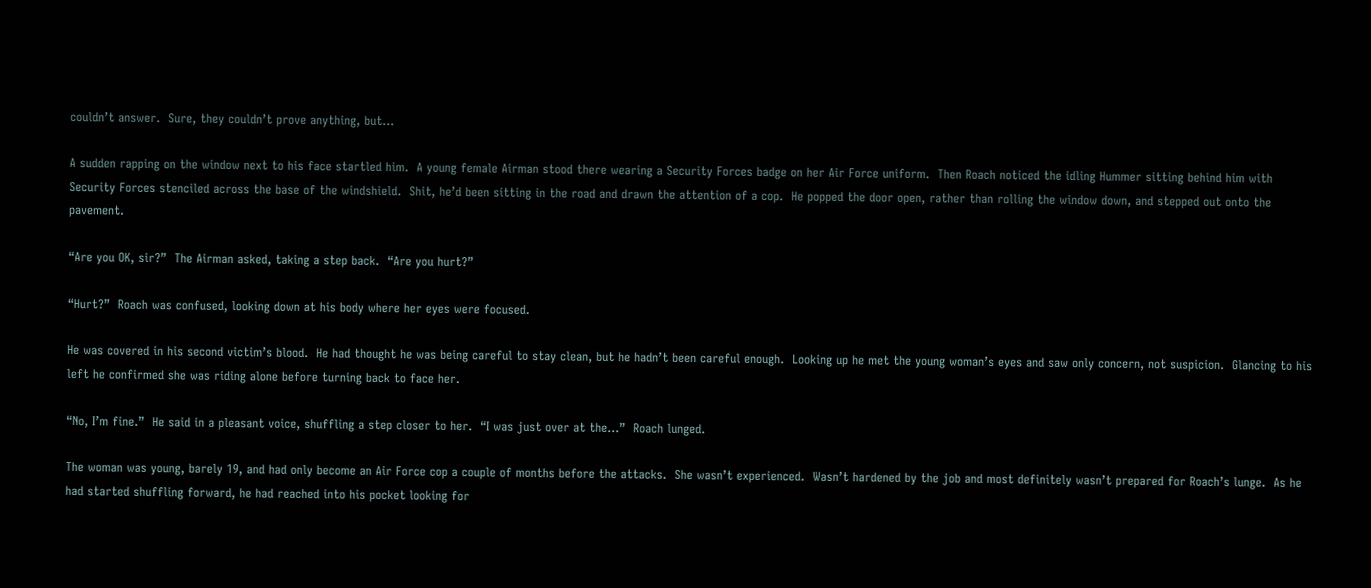couldn’t answer.  Sure, they couldn’t prove anything, but…

A sudden rapping on the window next to his face startled him.  A young female Airman stood there wearing a Security Forces badge on her Air Force uniform.  Then Roach noticed the idling Hummer sitting behind him with Security Forces stenciled across the base of the windshield.  Shit, he’d been sitting in the road and drawn the attention of a cop.  He popped the door open, rather than rolling the window down, and stepped out onto the pavement.

“Are you OK, sir?”  The Airman asked, taking a step back.  “Are you hurt?”

“Hurt?”  Roach was confused, looking down at his body where her eyes were focused.

He was covered in his second victim’s blood.  He had thought he was being careful to stay clean, but he hadn’t been careful enough.  Looking up he met the young woman’s eyes and saw only concern, not suspicion.  Glancing to his left he confirmed she was riding alone before turning back to face her.

“No, I’m fine.”  He said in a pleasant voice, shuffling a step closer to her.  “I was just over at the…”  Roach lunged.

The woman was young, barely 19, and had only become an Air Force cop a couple of months before the attacks.  She wasn’t experienced.  Wasn’t hardened by the job and most definitely wasn’t prepared for Roach’s lunge.  As he had started shuffling forward, he had reached into his pocket looking for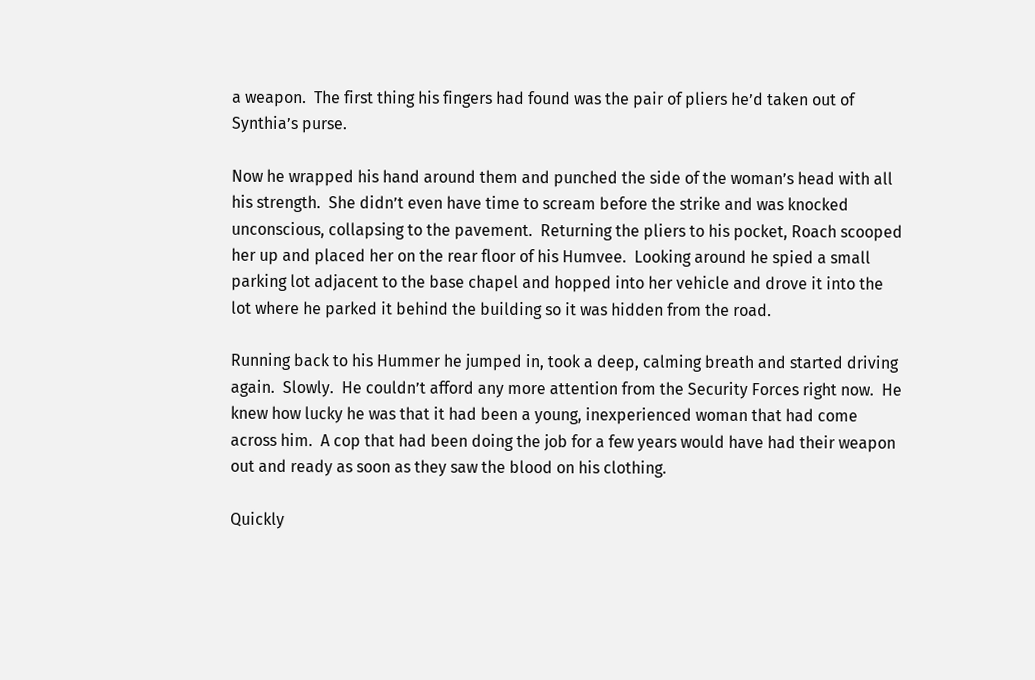a weapon.  The first thing his fingers had found was the pair of pliers he’d taken out of Synthia’s purse.

Now he wrapped his hand around them and punched the side of the woman’s head with all his strength.  She didn’t even have time to scream before the strike and was knocked unconscious, collapsing to the pavement.  Returning the pliers to his pocket, Roach scooped her up and placed her on the rear floor of his Humvee.  Looking around he spied a small parking lot adjacent to the base chapel and hopped into her vehicle and drove it into the lot where he parked it behind the building so it was hidden from the road.

Running back to his Hummer he jumped in, took a deep, calming breath and started driving again.  Slowly.  He couldn’t afford any more attention from the Security Forces right now.  He knew how lucky he was that it had been a young, inexperienced woman that had come across him.  A cop that had been doing the job for a few years would have had their weapon out and ready as soon as they saw the blood on his clothing.

Quickly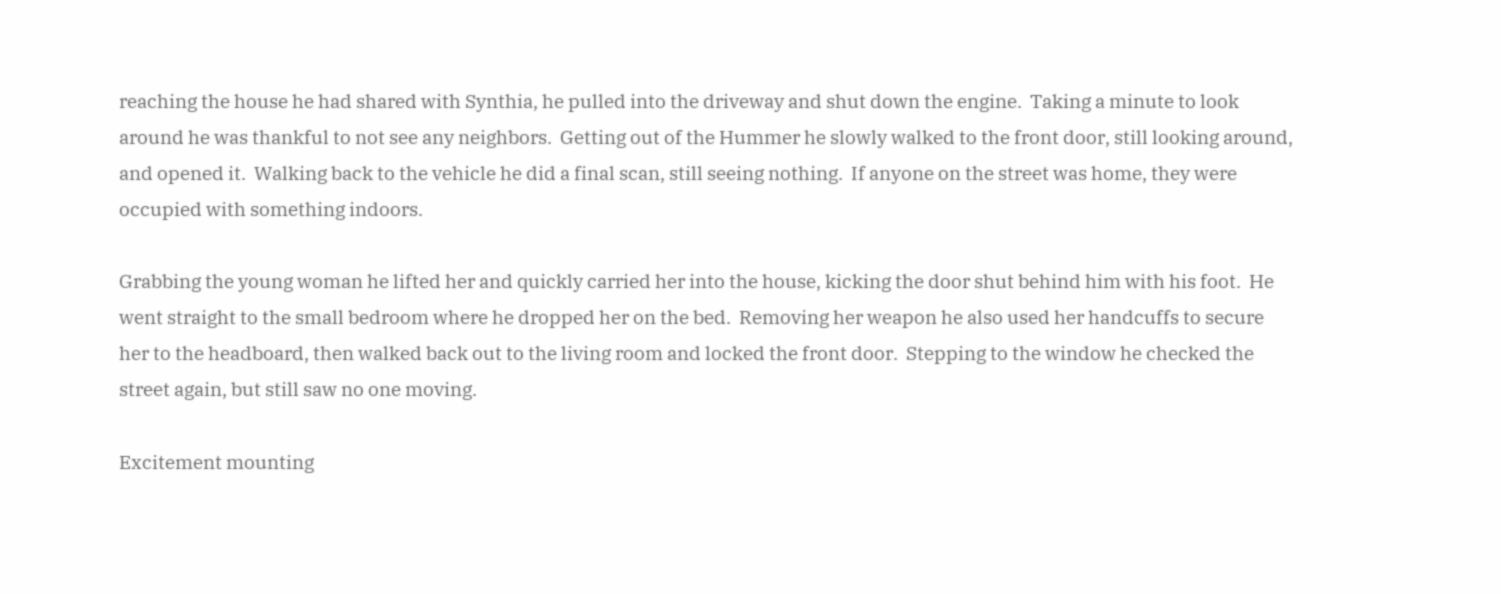reaching the house he had shared with Synthia, he pulled into the driveway and shut down the engine.  Taking a minute to look around he was thankful to not see any neighbors.  Getting out of the Hummer he slowly walked to the front door, still looking around, and opened it.  Walking back to the vehicle he did a final scan, still seeing nothing.  If anyone on the street was home, they were occupied with something indoors.

Grabbing the young woman he lifted her and quickly carried her into the house, kicking the door shut behind him with his foot.  He went straight to the small bedroom where he dropped her on the bed.  Removing her weapon he also used her handcuffs to secure her to the headboard, then walked back out to the living room and locked the front door.  Stepping to the window he checked the street again, but still saw no one moving.

Excitement mounting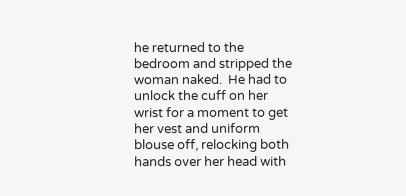he returned to the bedroom and stripped the woman naked.  He had to unlock the cuff on her wrist for a moment to get her vest and uniform blouse off, relocking both hands over her head with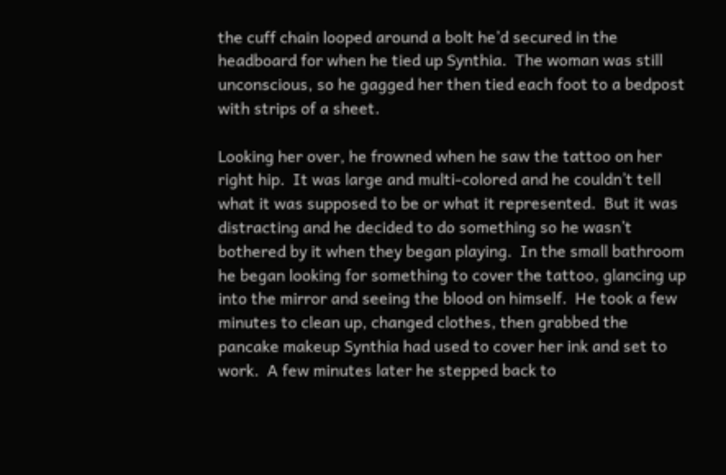the cuff chain looped around a bolt he’d secured in the headboard for when he tied up Synthia.  The woman was still unconscious, so he gagged her then tied each foot to a bedpost with strips of a sheet.

Looking her over, he frowned when he saw the tattoo on her right hip.  It was large and multi-colored and he couldn’t tell what it was supposed to be or what it represented.  But it was distracting and he decided to do something so he wasn’t bothered by it when they began playing.  In the small bathroom he began looking for something to cover the tattoo, glancing up into the mirror and seeing the blood on himself.  He took a few minutes to clean up, changed clothes, then grabbed the pancake makeup Synthia had used to cover her ink and set to work.  A few minutes later he stepped back to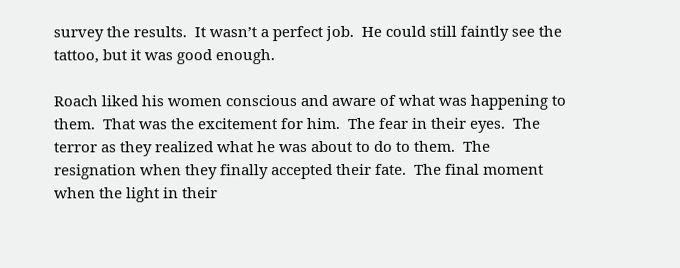survey the results.  It wasn’t a perfect job.  He could still faintly see the tattoo, but it was good enough.

Roach liked his women conscious and aware of what was happening to them.  That was the excitement for him.  The fear in their eyes.  The terror as they realized what he was about to do to them.  The resignation when they finally accepted their fate.  The final moment when the light in their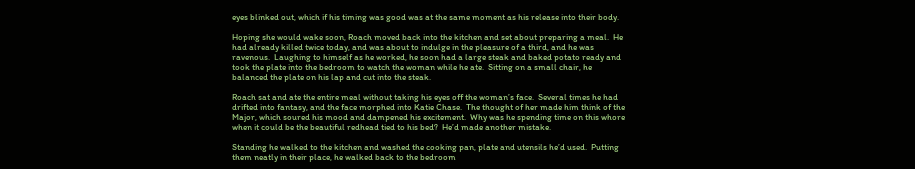eyes blinked out, which if his timing was good was at the same moment as his release into their body.

Hoping she would wake soon, Roach moved back into the kitchen and set about preparing a meal.  He had already killed twice today, and was about to indulge in the pleasure of a third, and he was ravenous.  Laughing to himself as he worked, he soon had a large steak and baked potato ready and took the plate into the bedroom to watch the woman while he ate.  Sitting on a small chair, he balanced the plate on his lap and cut into the steak.

Roach sat and ate the entire meal without taking his eyes off the woman’s face.  Several times he had drifted into fantasy, and the face morphed into Katie Chase.  The thought of her made him think of the Major, which soured his mood and dampened his excitement.  Why was he spending time on this whore when it could be the beautiful redhead tied to his bed?  He’d made another mistake.

Standing he walked to the kitchen and washed the cooking pan, plate and utensils he’d used.  Putting them neatly in their place, he walked back to the bedroom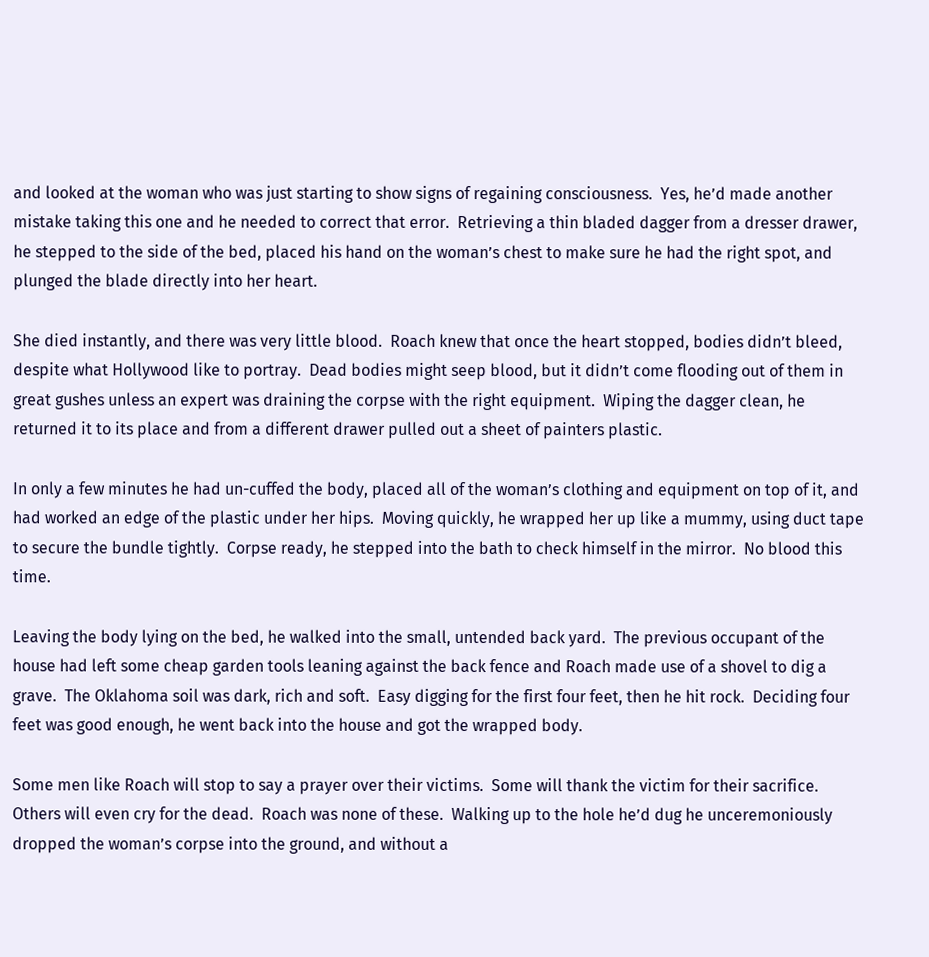and looked at the woman who was just starting to show signs of regaining consciousness.  Yes, he’d made another mistake taking this one and he needed to correct that error.  Retrieving a thin bladed dagger from a dresser drawer, he stepped to the side of the bed, placed his hand on the woman’s chest to make sure he had the right spot, and plunged the blade directly into her heart.

She died instantly, and there was very little blood.  Roach knew that once the heart stopped, bodies didn’t bleed, despite what Hollywood like to portray.  Dead bodies might seep blood, but it didn’t come flooding out of them in great gushes unless an expert was draining the corpse with the right equipment.  Wiping the dagger clean, he returned it to its place and from a different drawer pulled out a sheet of painters plastic.

In only a few minutes he had un-cuffed the body, placed all of the woman’s clothing and equipment on top of it, and had worked an edge of the plastic under her hips.  Moving quickly, he wrapped her up like a mummy, using duct tape to secure the bundle tightly.  Corpse ready, he stepped into the bath to check himself in the mirror.  No blood this time.

Leaving the body lying on the bed, he walked into the small, untended back yard.  The previous occupant of the house had left some cheap garden tools leaning against the back fence and Roach made use of a shovel to dig a grave.  The Oklahoma soil was dark, rich and soft.  Easy digging for the first four feet, then he hit rock.  Deciding four feet was good enough, he went back into the house and got the wrapped body.

Some men like Roach will stop to say a prayer over their victims.  Some will thank the victim for their sacrifice.  Others will even cry for the dead.  Roach was none of these.  Walking up to the hole he’d dug he unceremoniously dropped the woman’s corpse into the ground, and without a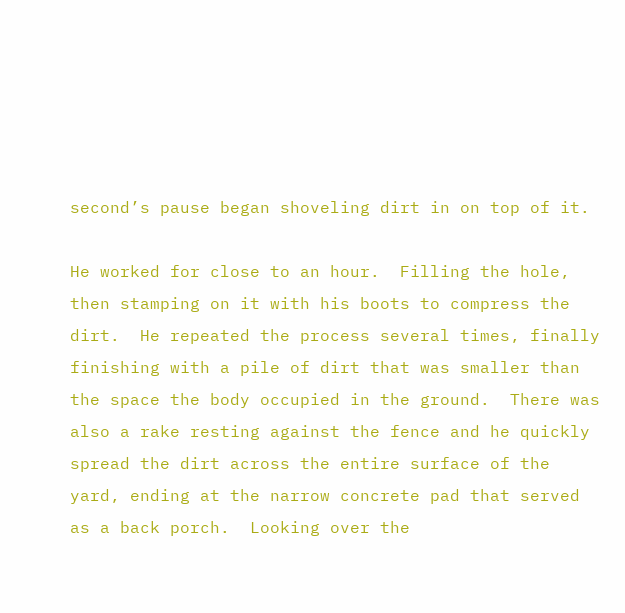second’s pause began shoveling dirt in on top of it.

He worked for close to an hour.  Filling the hole, then stamping on it with his boots to compress the dirt.  He repeated the process several times, finally finishing with a pile of dirt that was smaller than the space the body occupied in the ground.  There was also a rake resting against the fence and he quickly spread the dirt across the entire surface of the yard, ending at the narrow concrete pad that served as a back porch.  Looking over the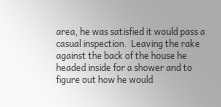area, he was satisfied it would pass a casual inspection.  Leaving the rake against the back of the house he headed inside for a shower and to figure out how he would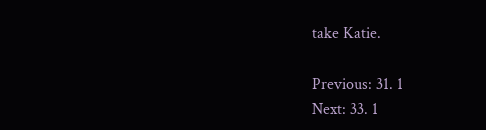take Katie.

Previous: 31. 1
Next: 33. 1